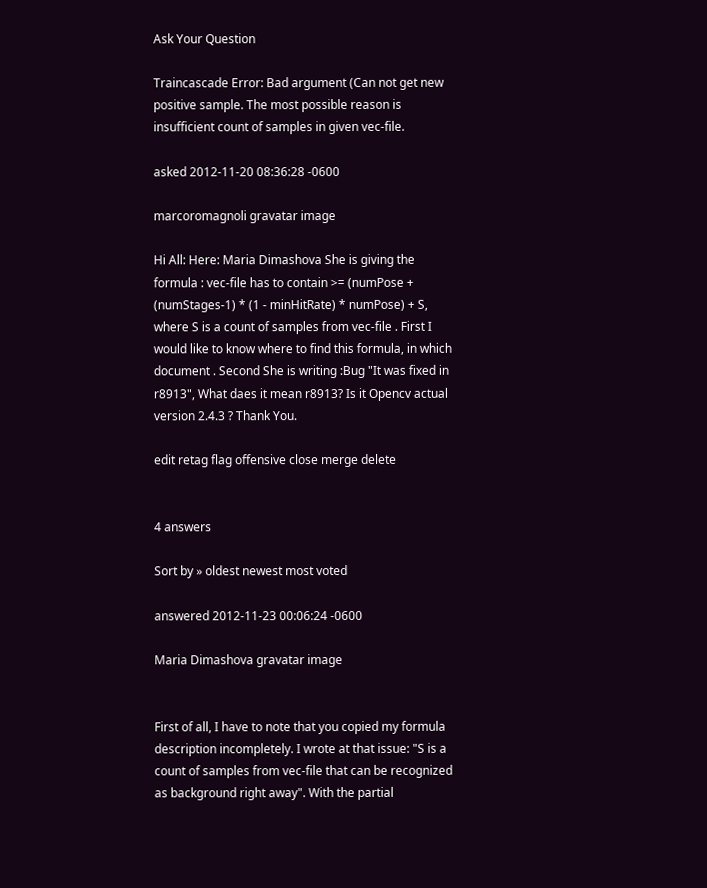Ask Your Question

Traincascade Error: Bad argument (Can not get new positive sample. The most possible reason is insufficient count of samples in given vec-file.

asked 2012-11-20 08:36:28 -0600

marcoromagnoli gravatar image

Hi All: Here: Maria Dimashova She is giving the formula : vec-file has to contain >= (numPose + (numStages-1) * (1 - minHitRate) * numPose) + S, where S is a count of samples from vec-file . First I would like to know where to find this formula, in which document . Second She is writing :Bug "It was fixed in r8913", What daes it mean r8913? Is it Opencv actual version 2.4.3 ? Thank You.

edit retag flag offensive close merge delete


4 answers

Sort by » oldest newest most voted

answered 2012-11-23 00:06:24 -0600

Maria Dimashova gravatar image


First of all, I have to note that you copied my formula description incompletely. I wrote at that issue: "S is a count of samples from vec-file that can be recognized as background right away". With the partial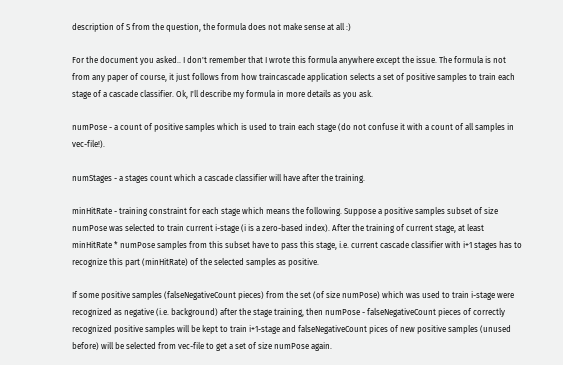description of S from the question, the formula does not make sense at all :)

For the document you asked.. I don't remember that I wrote this formula anywhere except the issue. The formula is not from any paper of course, it just follows from how traincascade application selects a set of positive samples to train each stage of a cascade classifier. Ok, I'll describe my formula in more details as you ask.

numPose - a count of positive samples which is used to train each stage (do not confuse it with a count of all samples in vec-file!).

numStages - a stages count which a cascade classifier will have after the training.

minHitRate - training constraint for each stage which means the following. Suppose a positive samples subset of size numPose was selected to train current i-stage (i is a zero-based index). After the training of current stage, at least minHitRate * numPose samples from this subset have to pass this stage, i.e. current cascade classifier with i+1 stages has to recognize this part (minHitRate) of the selected samples as positive.

If some positive samples (falseNegativeCount pieces) from the set (of size numPose) which was used to train i-stage were recognized as negative (i.e. background) after the stage training, then numPose - falseNegativeCount pieces of correctly recognized positive samples will be kept to train i+1-stage and falseNegativeCount pices of new positive samples (unused before) will be selected from vec-file to get a set of size numPose again.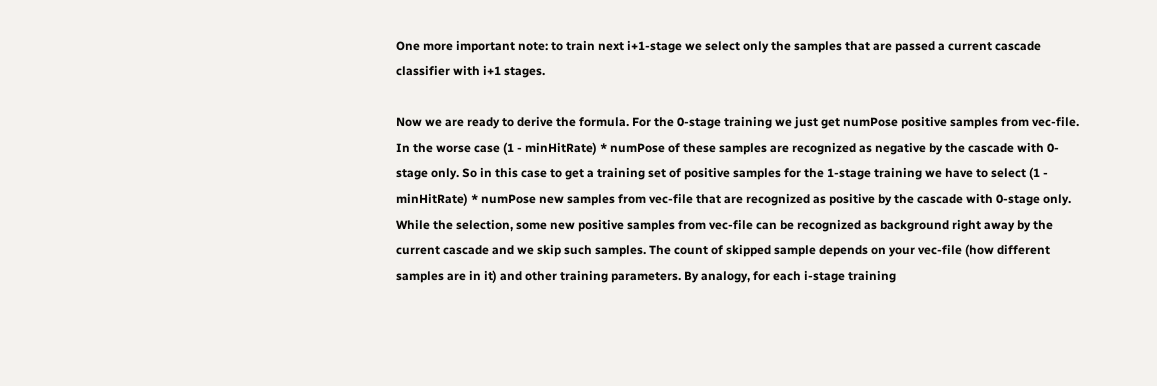One more important note: to train next i+1-stage we select only the samples that are passed a current cascade classifier with i+1 stages.

Now we are ready to derive the formula. For the 0-stage training we just get numPose positive samples from vec-file. In the worse case (1 - minHitRate) * numPose of these samples are recognized as negative by the cascade with 0-stage only. So in this case to get a training set of positive samples for the 1-stage training we have to select (1 - minHitRate) * numPose new samples from vec-file that are recognized as positive by the cascade with 0-stage only. While the selection, some new positive samples from vec-file can be recognized as background right away by the current cascade and we skip such samples. The count of skipped sample depends on your vec-file (how different samples are in it) and other training parameters. By analogy, for each i-stage training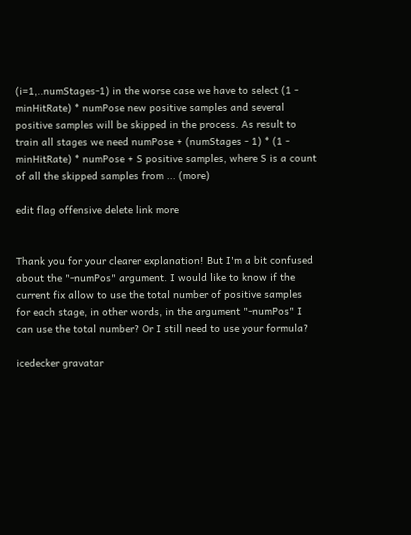(i=1,..numStages-1) in the worse case we have to select (1 - minHitRate) * numPose new positive samples and several positive samples will be skipped in the process. As result to train all stages we need numPose + (numStages - 1) * (1 - minHitRate) * numPose + S positive samples, where S is a count of all the skipped samples from ... (more)

edit flag offensive delete link more


Thank you for your clearer explanation! But I'm a bit confused about the "-numPos" argument. I would like to know if the current fix allow to use the total number of positive samples for each stage, in other words, in the argument "-numPos" I can use the total number? Or I still need to use your formula?

icedecker gravatar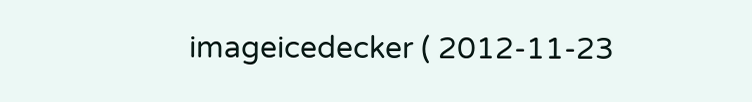imageicedecker ( 2012-11-23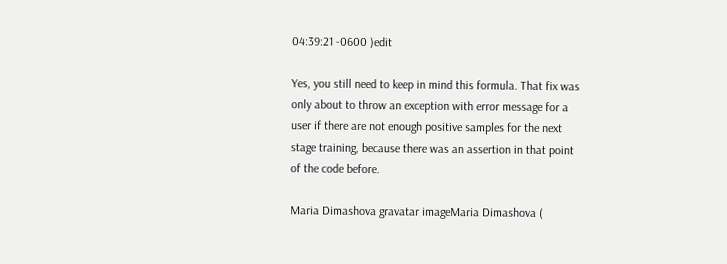04:39:21 -0600 )edit

Yes, you still need to keep in mind this formula. That fix was only about to throw an exception with error message for a user if there are not enough positive samples for the next stage training, because there was an assertion in that point of the code before.

Maria Dimashova gravatar imageMaria Dimashova (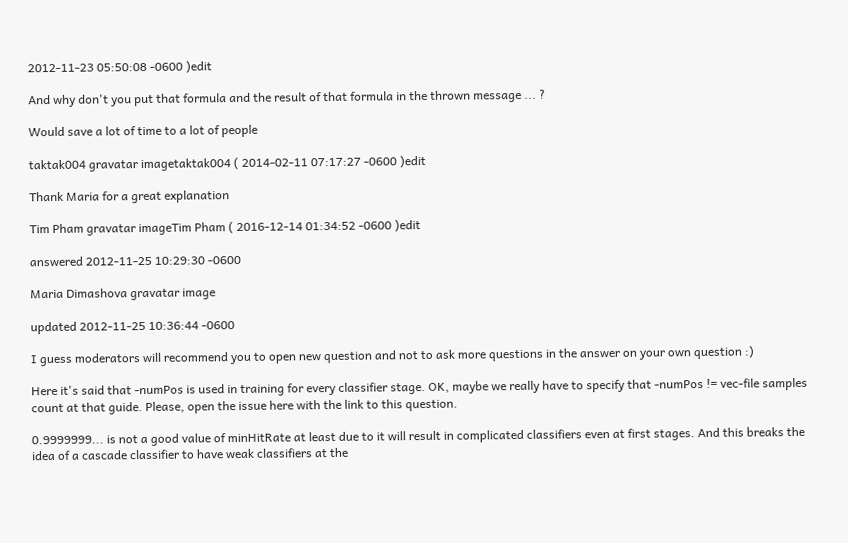2012-11-23 05:50:08 -0600 )edit

And why don't you put that formula and the result of that formula in the thrown message ... ?

Would save a lot of time to a lot of people

taktak004 gravatar imagetaktak004 ( 2014-02-11 07:17:27 -0600 )edit

Thank Maria for a great explanation

Tim Pham gravatar imageTim Pham ( 2016-12-14 01:34:52 -0600 )edit

answered 2012-11-25 10:29:30 -0600

Maria Dimashova gravatar image

updated 2012-11-25 10:36:44 -0600

I guess moderators will recommend you to open new question and not to ask more questions in the answer on your own question :)

Here it's said that -numPos is used in training for every classifier stage. OK, maybe we really have to specify that -numPos != vec-file samples count at that guide. Please, open the issue here with the link to this question.

0.9999999... is not a good value of minHitRate at least due to it will result in complicated classifiers even at first stages. And this breaks the idea of a cascade classifier to have weak classifiers at the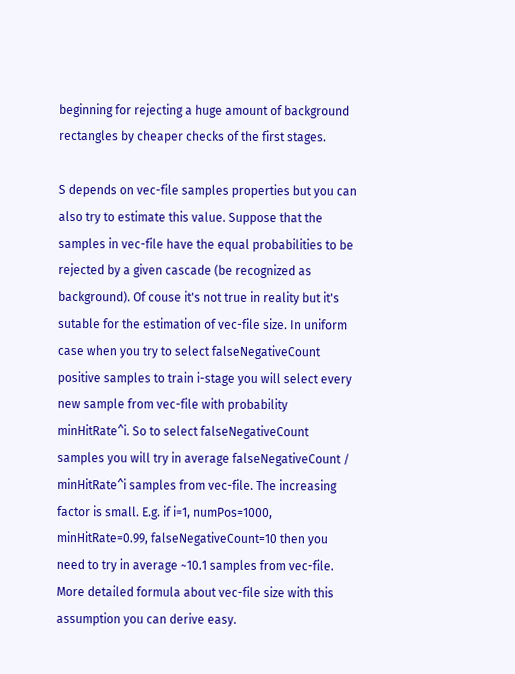beginning for rejecting a huge amount of background rectangles by cheaper checks of the first stages.

S depends on vec-file samples properties but you can also try to estimate this value. Suppose that the samples in vec-file have the equal probabilities to be rejected by a given cascade (be recognized as background). Of couse it's not true in reality but it's sutable for the estimation of vec-file size. In uniform case when you try to select falseNegativeCount positive samples to train i-stage you will select every new sample from vec-file with probability minHitRate^i. So to select falseNegativeCount samples you will try in average falseNegativeCount / minHitRate^i samples from vec-file. The increasing factor is small. E.g. if i=1, numPos=1000, minHitRate=0.99, falseNegativeCount=10 then you need to try in average ~10.1 samples from vec-file. More detailed formula about vec-file size with this assumption you can derive easy.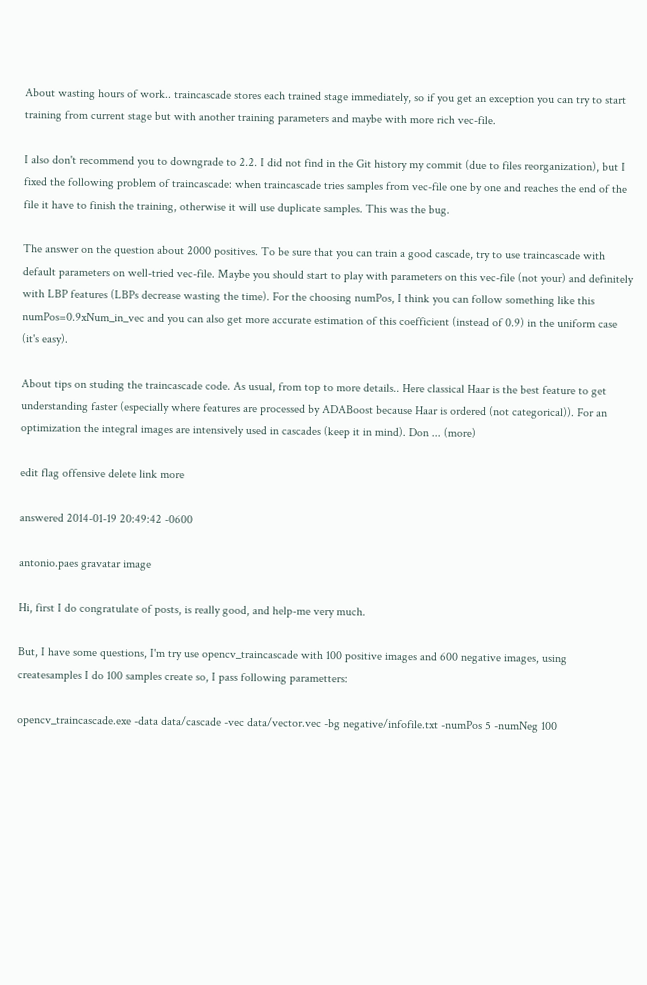About wasting hours of work.. traincascade stores each trained stage immediately, so if you get an exception you can try to start training from current stage but with another training parameters and maybe with more rich vec-file.

I also don't recommend you to downgrade to 2.2. I did not find in the Git history my commit (due to files reorganization), but I fixed the following problem of traincascade: when traincascade tries samples from vec-file one by one and reaches the end of the file it have to finish the training, otherwise it will use duplicate samples. This was the bug.

The answer on the question about 2000 positives. To be sure that you can train a good cascade, try to use traincascade with default parameters on well-tried vec-file. Maybe you should start to play with parameters on this vec-file (not your) and definitely with LBP features (LBPs decrease wasting the time). For the choosing numPos, I think you can follow something like this numPos=0.9xNum_in_vec and you can also get more accurate estimation of this coefficient (instead of 0.9) in the uniform case (it's easy).

About tips on studing the traincascade code. As usual, from top to more details.. Here classical Haar is the best feature to get understanding faster (especially where features are processed by ADABoost because Haar is ordered (not categorical)). For an optimization the integral images are intensively used in cascades (keep it in mind). Don ... (more)

edit flag offensive delete link more

answered 2014-01-19 20:49:42 -0600

antonio.paes gravatar image

Hi, first I do congratulate of posts, is really good, and help-me very much.

But, I have some questions, I'm try use opencv_traincascade with 100 positive images and 600 negative images, using createsamples I do 100 samples create so, I pass following parametters:

opencv_traincascade.exe -data data/cascade -vec data/vector.vec -bg negative/infofile.txt -numPos 5 -numNeg 100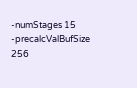-numStages 15 -precalcValBufSize 256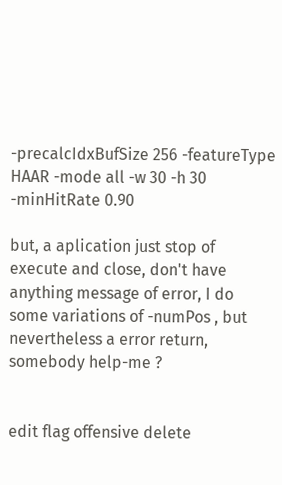-precalcIdxBufSize 256 -featureType HAAR -mode all -w 30 -h 30 -minHitRate 0.90

but, a aplication just stop of execute and close, don't have anything message of error, I do some variations of -numPos , but nevertheless a error return, somebody help-me ?


edit flag offensive delete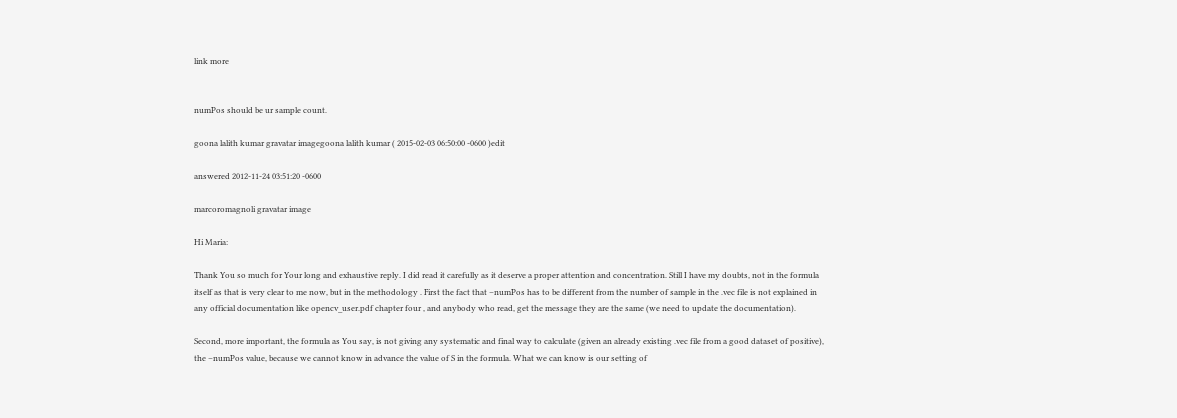link more


numPos should be ur sample count.

goona lalith kumar gravatar imagegoona lalith kumar ( 2015-02-03 06:50:00 -0600 )edit

answered 2012-11-24 03:51:20 -0600

marcoromagnoli gravatar image

Hi Maria:

Thank You so much for Your long and exhaustive reply. I did read it carefully as it deserve a proper attention and concentration. Still I have my doubts, not in the formula itself as that is very clear to me now, but in the methodology . First the fact that –numPos has to be different from the number of sample in the .vec file is not explained in any official documentation like opencv_user.pdf chapter four , and anybody who read, get the message they are the same (we need to update the documentation).

Second, more important, the formula as You say, is not giving any systematic and final way to calculate (given an already existing .vec file from a good dataset of positive), the –numPos value, because we cannot know in advance the value of S in the formula. What we can know is our setting of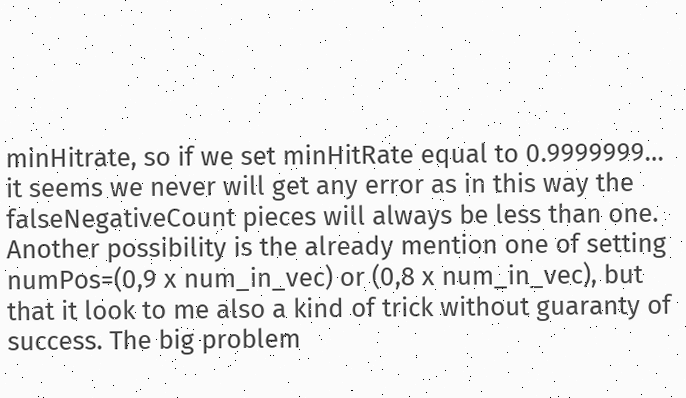minHitrate, so if we set minHitRate equal to 0.9999999… it seems we never will get any error as in this way the falseNegativeCount pieces will always be less than one. Another possibility is the already mention one of setting numPos=(0,9 x num_in_vec) or (0,8 x num_in_vec), but that it look to me also a kind of trick without guaranty of success. The big problem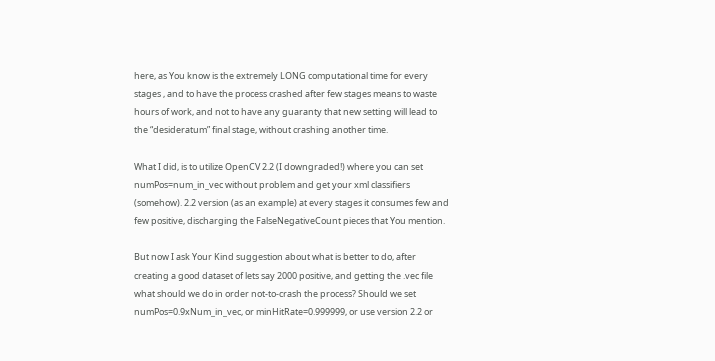here, as You know is the extremely LONG computational time for every stages , and to have the process crashed after few stages means to waste hours of work, and not to have any guaranty that new setting will lead to the “desideratum” final stage, without crashing another time.

What I did, is to utilize OpenCV 2.2 (I downgraded!) where you can set numPos=num_in_vec without problem and get your xml classifiers (somehow). 2.2 version (as an example) at every stages it consumes few and few positive, discharging the FalseNegativeCount pieces that You mention.

But now I ask Your Kind suggestion about what is better to do, after creating a good dataset of lets say 2000 positive, and getting the .vec file what should we do in order not-to-crash the process? Should we set numPos=0.9xNum_in_vec, or minHitRate=0.999999, or use version 2.2 or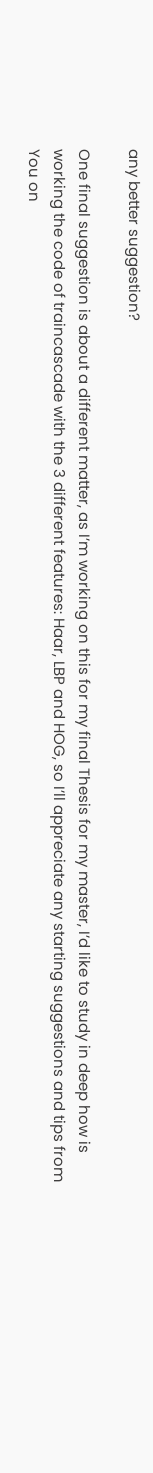any better suggestion?

One final suggestion is about a different matter, as I’m working on this for my final Thesis for my master, I’d like to study in deep how is working the code of traincascade with the 3 different features: Haar, LBP and HOG, so I’ll appreciate any starting suggestions and tips from You on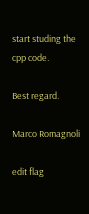start studing the cpp code.

Best regard.

Marco Romagnoli

edit flag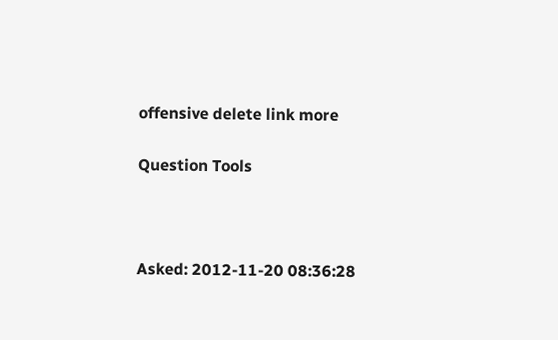offensive delete link more

Question Tools



Asked: 2012-11-20 08:36:28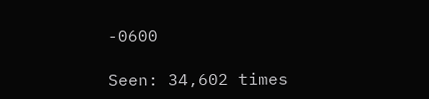-0600

Seen: 34,602 times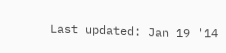Last updated: Jan 19 '14